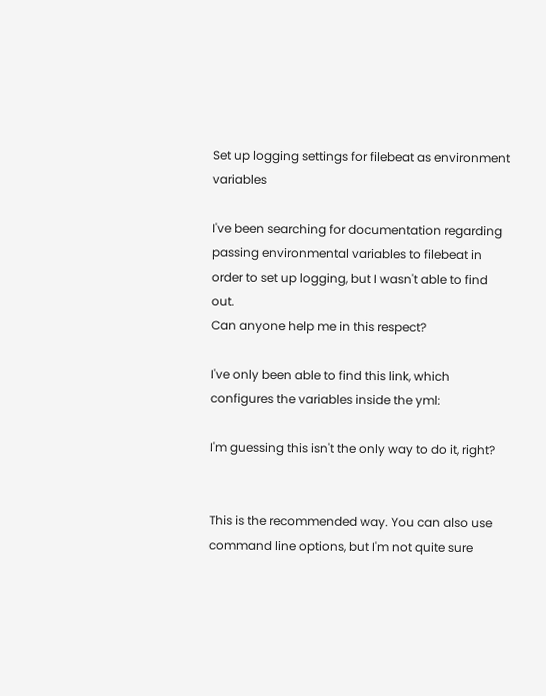Set up logging settings for filebeat as environment variables

I've been searching for documentation regarding passing environmental variables to filebeat in order to set up logging, but I wasn't able to find out.
Can anyone help me in this respect?

I've only been able to find this link, which configures the variables inside the yml:

I'm guessing this isn't the only way to do it, right?


This is the recommended way. You can also use command line options, but I'm not quite sure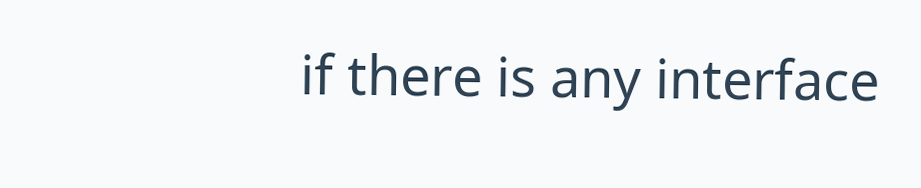if there is any interface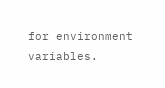for environment variables.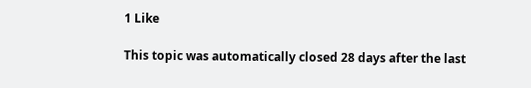1 Like

This topic was automatically closed 28 days after the last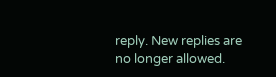reply. New replies are no longer allowed.